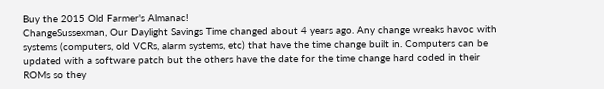Buy the 2015 Old Farmer's Almanac!
ChangeSussexman, Our Daylight Savings Time changed about 4 years ago. Any change wreaks havoc with systems (computers, old VCRs, alarm systems, etc) that have the time change built in. Computers can be updated with a software patch but the others have the date for the time change hard coded in their ROMs so they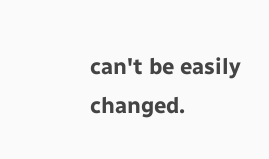can't be easily changed.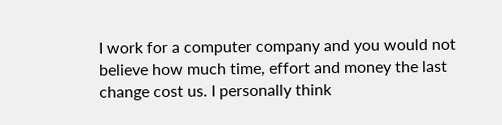I work for a computer company and you would not believe how much time, effort and money the last change cost us. I personally think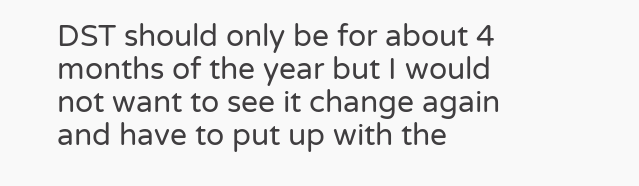DST should only be for about 4 months of the year but I would not want to see it change again and have to put up with the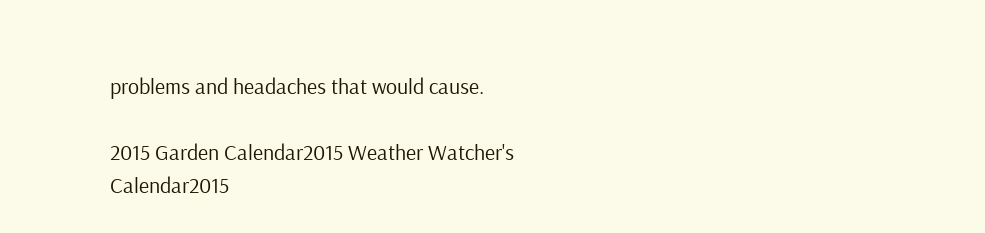problems and headaches that would cause.

2015 Garden Calendar2015 Weather Watcher's Calendar2015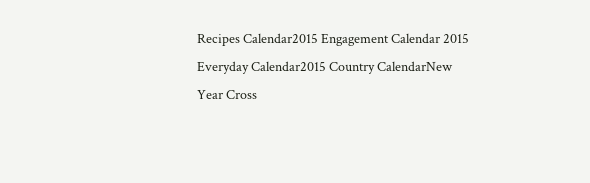Recipes Calendar2015 Engagement Calendar 2015 Everyday Calendar2015 Country CalendarNew Year Cross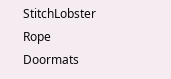StitchLobster Rope Doormats